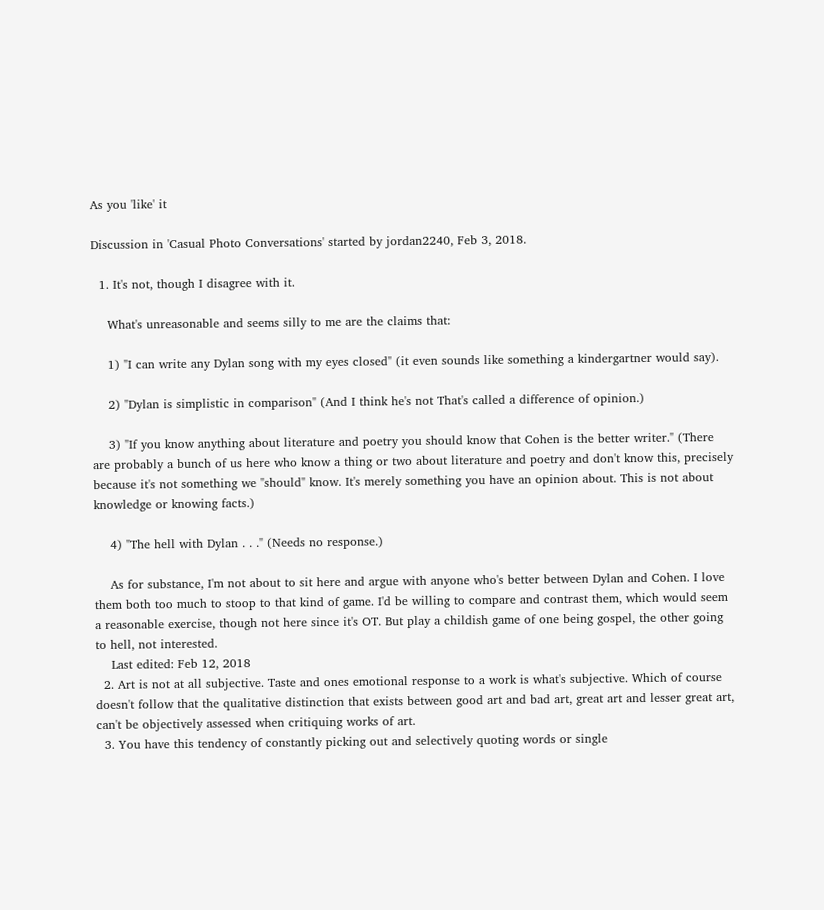As you 'like' it

Discussion in 'Casual Photo Conversations' started by jordan2240, Feb 3, 2018.

  1. It's not, though I disagree with it.

    What's unreasonable and seems silly to me are the claims that:

    1) "I can write any Dylan song with my eyes closed" (it even sounds like something a kindergartner would say).

    2) "Dylan is simplistic in comparison" (And I think he's not That's called a difference of opinion.)

    3) "If you know anything about literature and poetry you should know that Cohen is the better writer." (There are probably a bunch of us here who know a thing or two about literature and poetry and don't know this, precisely because it's not something we "should" know. It's merely something you have an opinion about. This is not about knowledge or knowing facts.)

    4) "The hell with Dylan . . ." (Needs no response.)

    As for substance, I'm not about to sit here and argue with anyone who's better between Dylan and Cohen. I love them both too much to stoop to that kind of game. I'd be willing to compare and contrast them, which would seem a reasonable exercise, though not here since it's OT. But play a childish game of one being gospel, the other going to hell, not interested.
    Last edited: Feb 12, 2018
  2. Art is not at all subjective. Taste and ones emotional response to a work is what's subjective. Which of course doesn't follow that the qualitative distinction that exists between good art and bad art, great art and lesser great art, can't be objectively assessed when critiquing works of art.
  3. You have this tendency of constantly picking out and selectively quoting words or single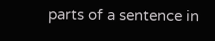parts of a sentence in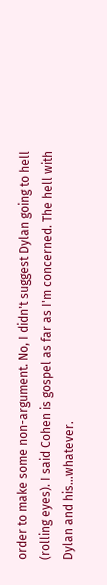order to make some non-argument. No, I didn't suggest Dylan going to hell (rolling eyes). I said Cohen is gospel as far as I'm concerned. The hell with Dylan and his...whatever.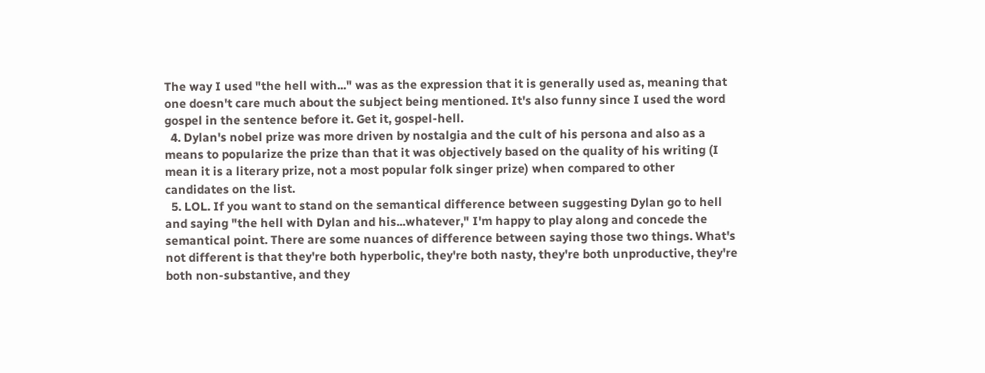The way I used "the hell with..." was as the expression that it is generally used as, meaning that one doesn't care much about the subject being mentioned. It's also funny since I used the word gospel in the sentence before it. Get it, gospel-hell.
  4. Dylan's nobel prize was more driven by nostalgia and the cult of his persona and also as a means to popularize the prize than that it was objectively based on the quality of his writing (I mean it is a literary prize, not a most popular folk singer prize) when compared to other candidates on the list.
  5. LOL. If you want to stand on the semantical difference between suggesting Dylan go to hell and saying "the hell with Dylan and his...whatever," I'm happy to play along and concede the semantical point. There are some nuances of difference between saying those two things. What's not different is that they're both hyperbolic, they're both nasty, they're both unproductive, they're both non-substantive, and they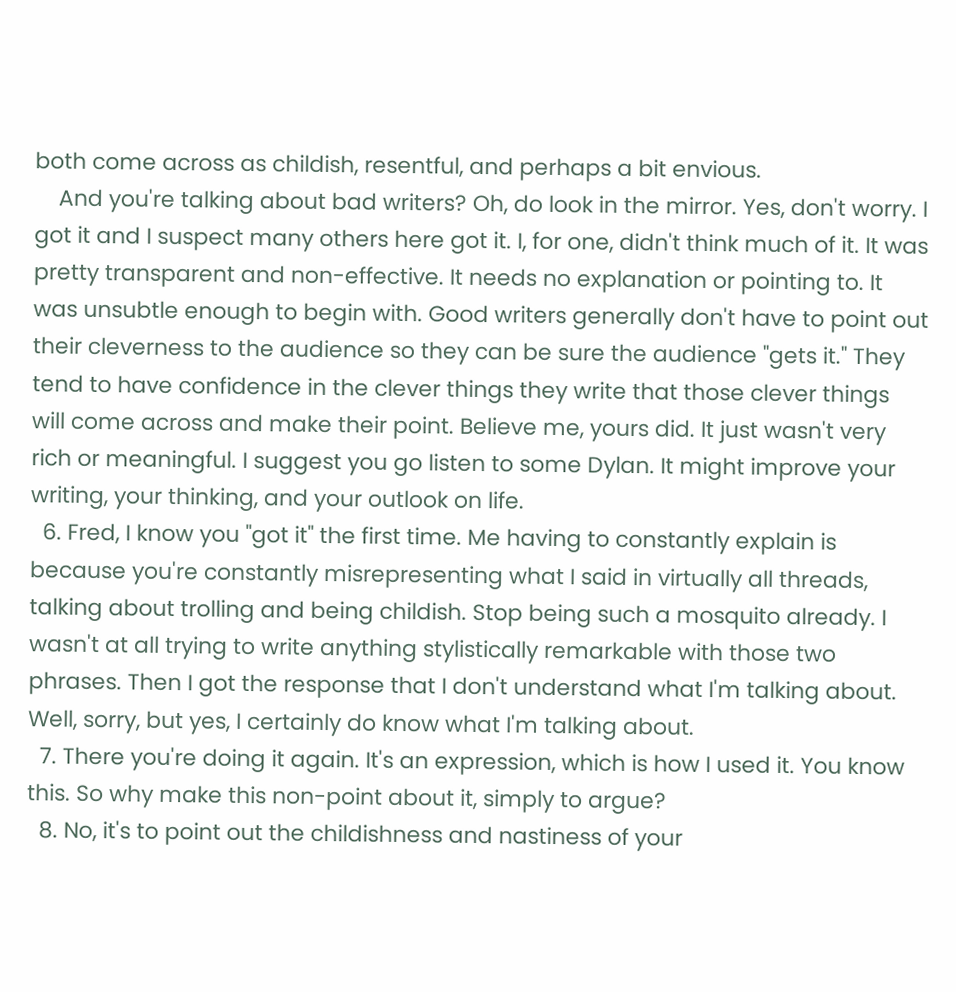both come across as childish, resentful, and perhaps a bit envious.
    And you're talking about bad writers? Oh, do look in the mirror. Yes, don't worry. I got it and I suspect many others here got it. I, for one, didn't think much of it. It was pretty transparent and non-effective. It needs no explanation or pointing to. It was unsubtle enough to begin with. Good writers generally don't have to point out their cleverness to the audience so they can be sure the audience "gets it." They tend to have confidence in the clever things they write that those clever things will come across and make their point. Believe me, yours did. It just wasn't very rich or meaningful. I suggest you go listen to some Dylan. It might improve your writing, your thinking, and your outlook on life.
  6. Fred, I know you "got it" the first time. Me having to constantly explain is because you're constantly misrepresenting what I said in virtually all threads, talking about trolling and being childish. Stop being such a mosquito already. I wasn't at all trying to write anything stylistically remarkable with those two phrases. Then I got the response that I don't understand what I'm talking about. Well, sorry, but yes, I certainly do know what I'm talking about.
  7. There you're doing it again. It's an expression, which is how I used it. You know this. So why make this non-point about it, simply to argue?
  8. No, it's to point out the childishness and nastiness of your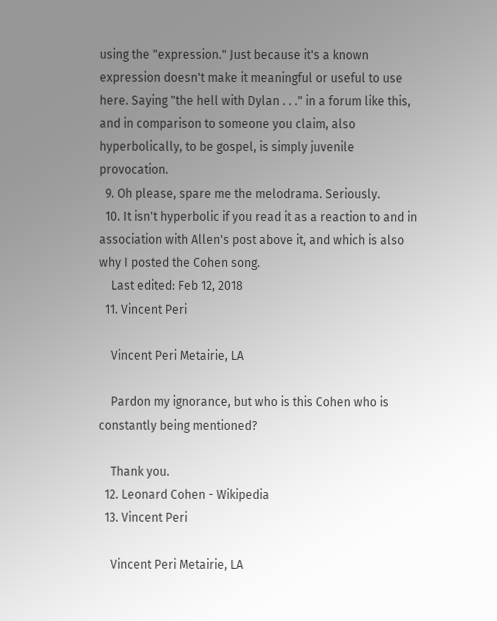using the "expression." Just because it's a known expression doesn't make it meaningful or useful to use here. Saying "the hell with Dylan . . ." in a forum like this, and in comparison to someone you claim, also hyperbolically, to be gospel, is simply juvenile provocation.
  9. Oh please, spare me the melodrama. Seriously.
  10. It isn't hyperbolic if you read it as a reaction to and in association with Allen's post above it, and which is also why I posted the Cohen song.
    Last edited: Feb 12, 2018
  11. Vincent Peri

    Vincent Peri Metairie, LA

    Pardon my ignorance, but who is this Cohen who is constantly being mentioned?

    Thank you.
  12. Leonard Cohen - Wikipedia
  13. Vincent Peri

    Vincent Peri Metairie, LA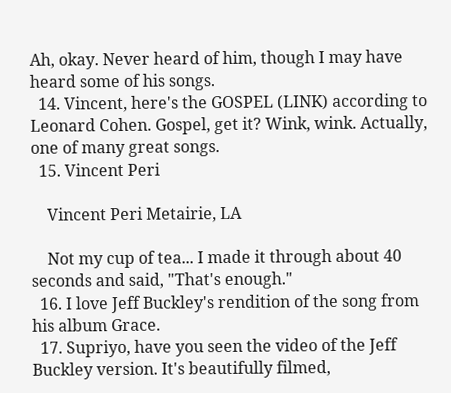Ah, okay. Never heard of him, though I may have heard some of his songs.
  14. Vincent, here's the GOSPEL (LINK) according to Leonard Cohen. Gospel, get it? Wink, wink. Actually, one of many great songs.
  15. Vincent Peri

    Vincent Peri Metairie, LA

    Not my cup of tea... I made it through about 40 seconds and said, "That's enough."
  16. I love Jeff Buckley's rendition of the song from his album Grace.
  17. Supriyo, have you seen the video of the Jeff Buckley version. It's beautifully filmed,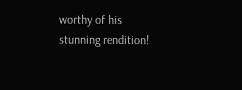worthy of his stunning rendition!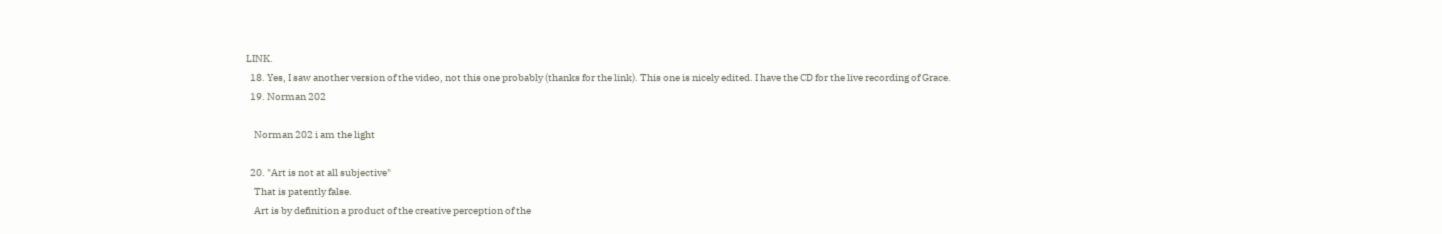LINK.
  18. Yes, I saw another version of the video, not this one probably (thanks for the link). This one is nicely edited. I have the CD for the live recording of Grace.
  19. Norman 202

    Norman 202 i am the light

  20. "Art is not at all subjective"
    That is patently false.
    Art is by definition a product of the creative perception of the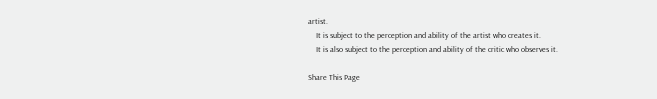artist.
    It is subject to the perception and ability of the artist who creates it.
    It is also subject to the perception and ability of the critic who observes it.

Share This Page